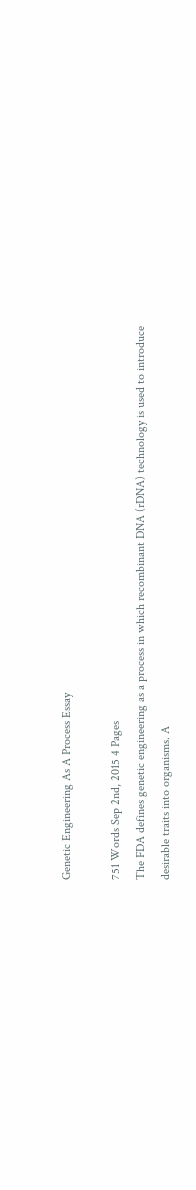Genetic Engineering As A Process Essay

751 Words Sep 2nd, 2015 4 Pages
The FDA defines genetic engineering as a process in which recombinant DNA (rDNA) technology is used to introduce desirable traits into organisms. A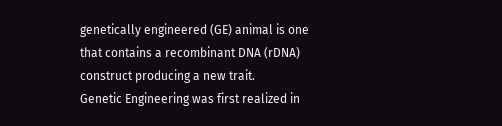genetically engineered (GE) animal is one that contains a recombinant DNA (rDNA) construct producing a new trait.
Genetic Engineering was first realized in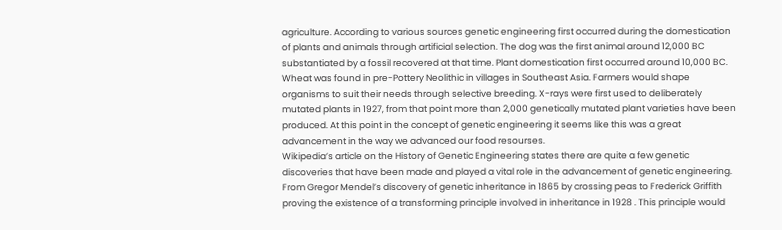agriculture. According to various sources genetic engineering first occurred during the domestication of plants and animals through artificial selection. The dog was the first animal around 12,000 BC substantiated by a fossil recovered at that time. Plant domestication first occurred around 10,000 BC. Wheat was found in pre-Pottery Neolithic in villages in Southeast Asia. Farmers would shape organisms to suit their needs through selective breeding. X-rays were first used to deliberately mutated plants in 1927, from that point more than 2,000 genetically mutated plant varieties have been produced. At this point in the concept of genetic engineering it seems like this was a great advancement in the way we advanced our food resourses.
Wikipedia’s article on the History of Genetic Engineering states there are quite a few genetic discoveries that have been made and played a vital role in the advancement of genetic engineering. From Gregor Mendel’s discovery of genetic inheritance in 1865 by crossing peas to Frederick Griffith proving the existence of a transforming principle involved in inheritance in 1928 . This principle would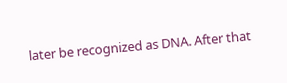later be recognized as DNA. After that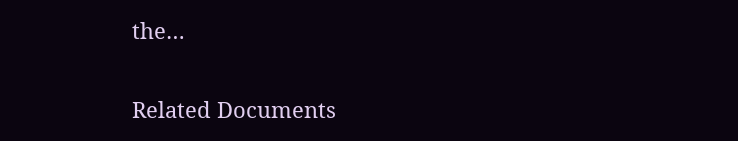the…

Related Documents